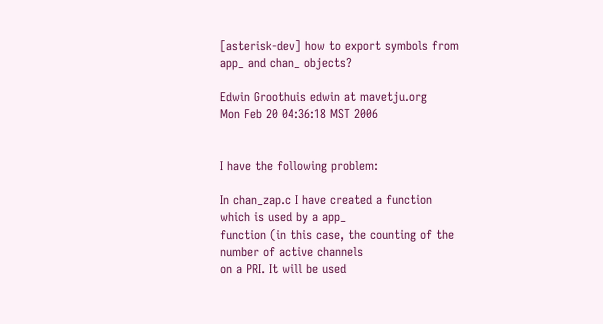[asterisk-dev] how to export symbols from app_ and chan_ objects?

Edwin Groothuis edwin at mavetju.org
Mon Feb 20 04:36:18 MST 2006


I have the following problem:

In chan_zap.c I have created a function which is used by a app_
function (in this case, the counting of the number of active channels
on a PRI. It will be used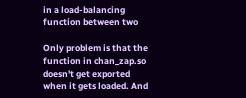in a load-balancing function between two

Only problem is that the function in chan_zap.so doesn't get exported
when it gets loaded. And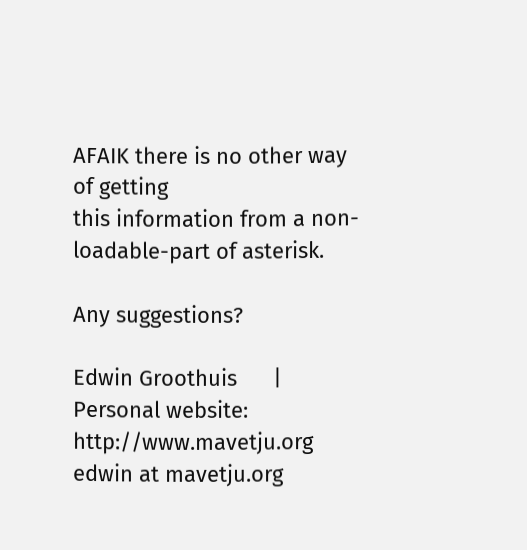AFAIK there is no other way of getting
this information from a non-loadable-part of asterisk.

Any suggestions?

Edwin Groothuis      |            Personal website: http://www.mavetju.org
edwin at mavetju.org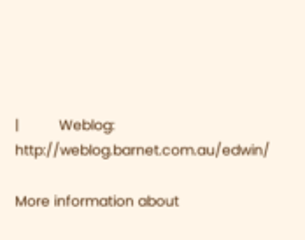|          Weblog: http://weblog.barnet.com.au/edwin/

More information about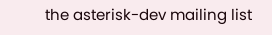the asterisk-dev mailing list